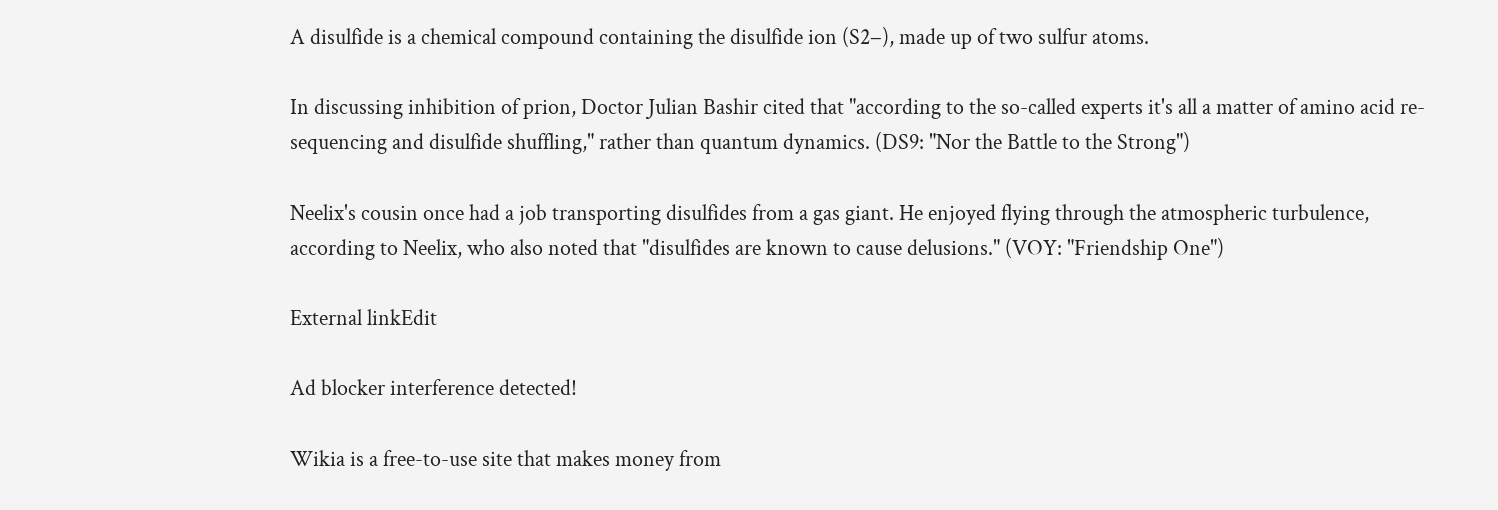A disulfide is a chemical compound containing the disulfide ion (S2−), made up of two sulfur atoms.

In discussing inhibition of prion, Doctor Julian Bashir cited that "according to the so-called experts it's all a matter of amino acid re-sequencing and disulfide shuffling," rather than quantum dynamics. (DS9: "Nor the Battle to the Strong")

Neelix's cousin once had a job transporting disulfides from a gas giant. He enjoyed flying through the atmospheric turbulence, according to Neelix, who also noted that "disulfides are known to cause delusions." (VOY: "Friendship One")

External linkEdit

Ad blocker interference detected!

Wikia is a free-to-use site that makes money from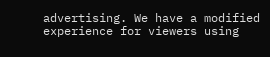advertising. We have a modified experience for viewers using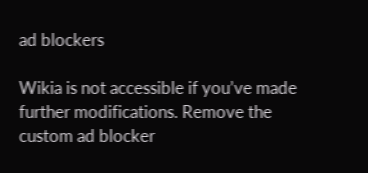ad blockers

Wikia is not accessible if you’ve made further modifications. Remove the custom ad blocker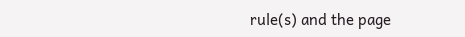rule(s) and the page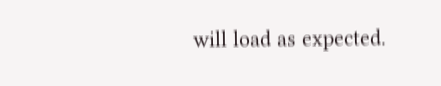will load as expected.